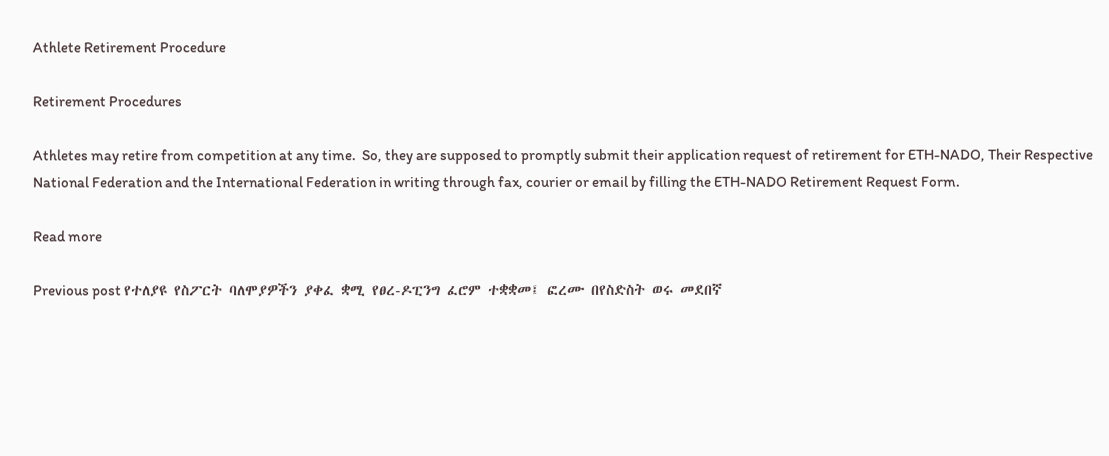Athlete Retirement Procedure

Retirement Procedures

Athletes may retire from competition at any time.  So, they are supposed to promptly submit their application request of retirement for ETH-NADO, Their Respective National Federation and the International Federation in writing through fax, courier or email by filling the ETH-NADO Retirement Request Form.

Read more

Previous post የተለያዩ የስፖርት ባለሞያዎችን ያቀፈ ቋሚ የፀረ-ዶፒንግ ፈሮም ተቋቋመ፤ ፎረሙ በየስድስት ወሩ መደበኛ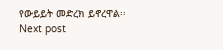የውይይት መድረክ ይኖረዋል፡፡
Next post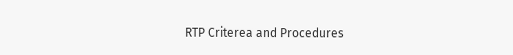RTP Criterea and Procedures